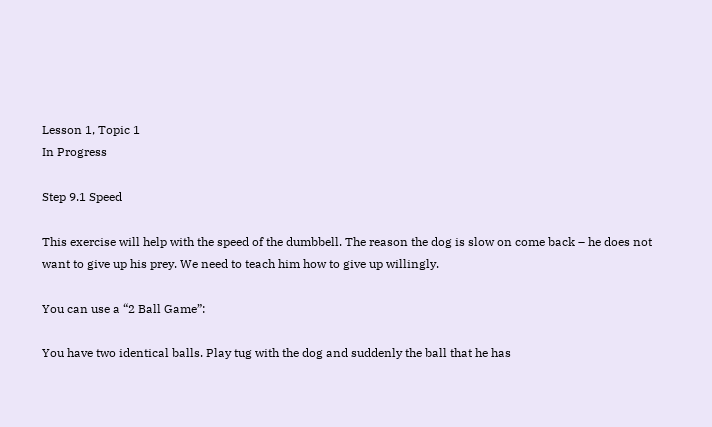Lesson 1, Topic 1
In Progress

Step 9.1 Speed

This exercise will help with the speed of the dumbbell. The reason the dog is slow on come back – he does not want to give up his prey. We need to teach him how to give up willingly.

You can use a “2 Ball Game”:

You have two identical balls. Play tug with the dog and suddenly the ball that he has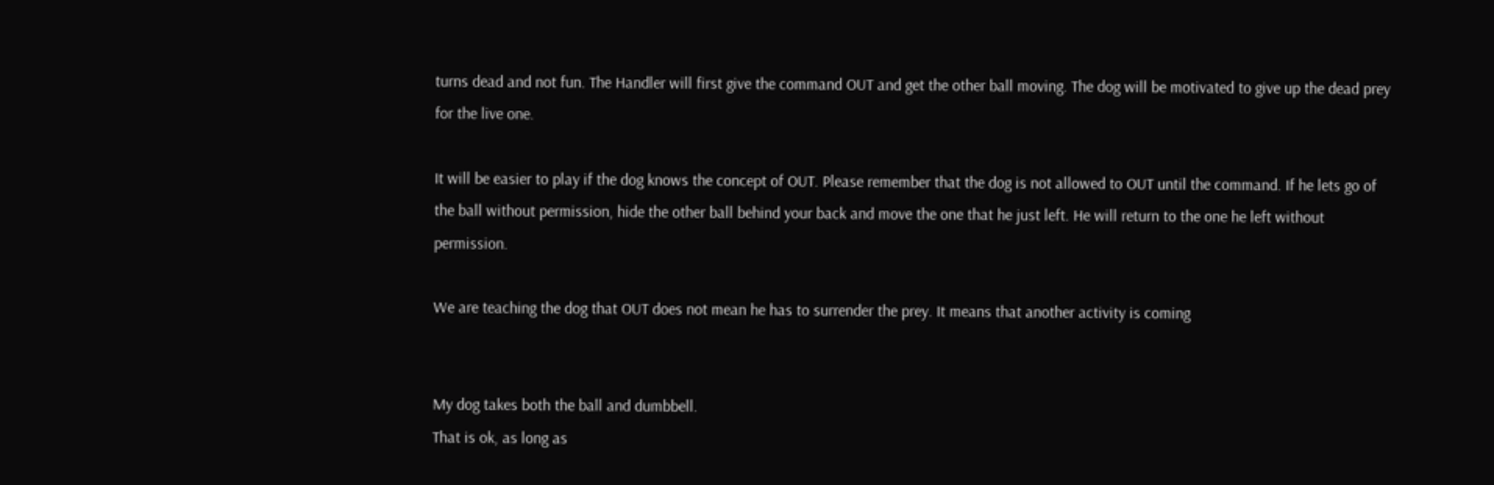turns dead and not fun. The Handler will first give the command OUT and get the other ball moving. The dog will be motivated to give up the dead prey for the live one.

It will be easier to play if the dog knows the concept of OUT. Please remember that the dog is not allowed to OUT until the command. If he lets go of the ball without permission, hide the other ball behind your back and move the one that he just left. He will return to the one he left without permission.

We are teaching the dog that OUT does not mean he has to surrender the prey. It means that another activity is coming


My dog takes both the ball and dumbbell.
That is ok, as long as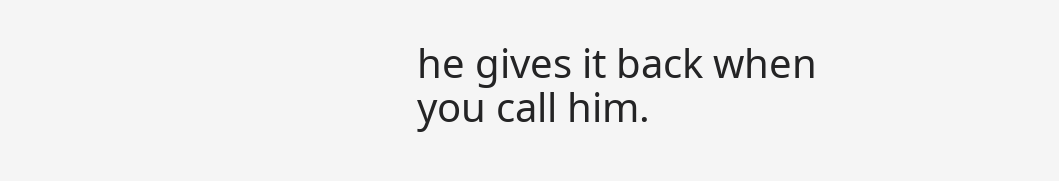he gives it back when you call him.